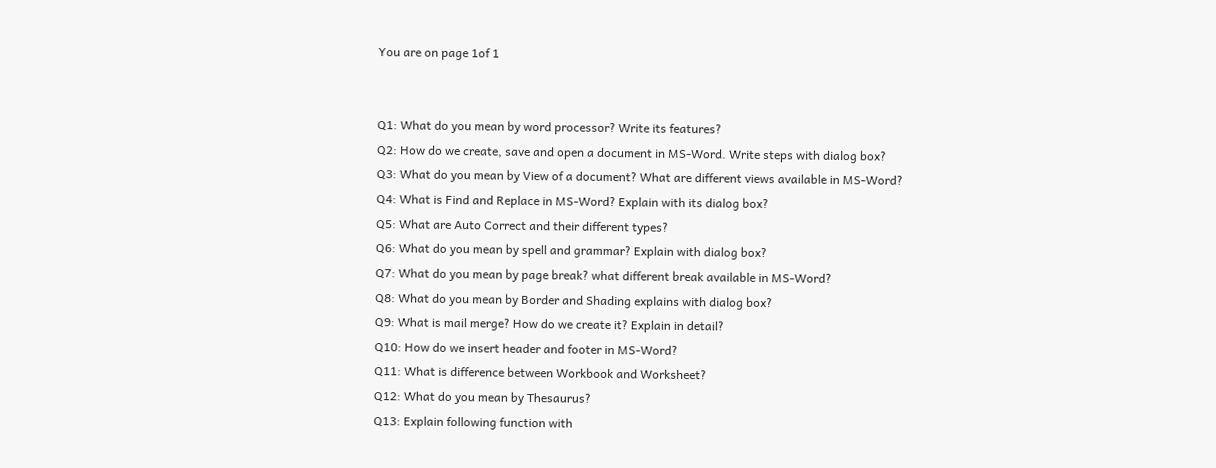You are on page 1of 1


Q1: What do you mean by word processor? Write its features?
Q2: How do we create, save and open a document in MS-Word. Write steps with dialog box?
Q3: What do you mean by View of a document? What are different views available in MS-Word?
Q4: What is Find and Replace in MS-Word? Explain with its dialog box?
Q5: What are Auto Correct and their different types?
Q6: What do you mean by spell and grammar? Explain with dialog box?
Q7: What do you mean by page break? what different break available in MS-Word?
Q8: What do you mean by Border and Shading explains with dialog box?
Q9: What is mail merge? How do we create it? Explain in detail?
Q10: How do we insert header and footer in MS-Word?
Q11: What is difference between Workbook and Worksheet?
Q12: What do you mean by Thesaurus?
Q13: Explain following function with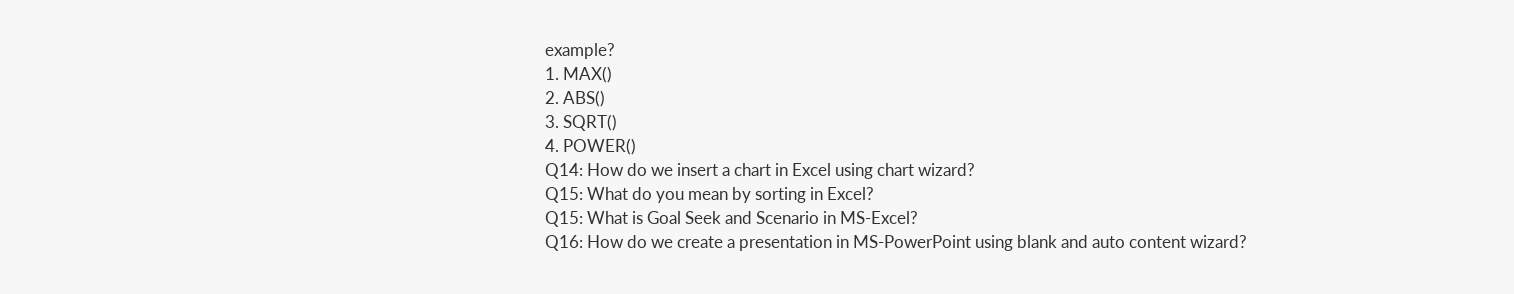example?
1. MAX()
2. ABS()
3. SQRT()
4. POWER()
Q14: How do we insert a chart in Excel using chart wizard?
Q15: What do you mean by sorting in Excel?
Q15: What is Goal Seek and Scenario in MS-Excel?
Q16: How do we create a presentation in MS-PowerPoint using blank and auto content wizard?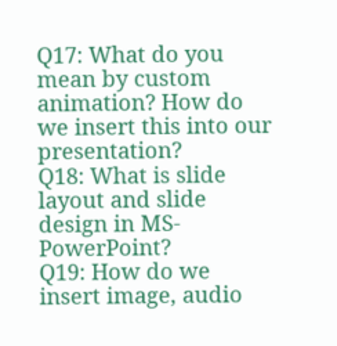Q17: What do you mean by custom animation? How do we insert this into our presentation?
Q18: What is slide layout and slide design in MS-PowerPoint?
Q19: How do we insert image, audio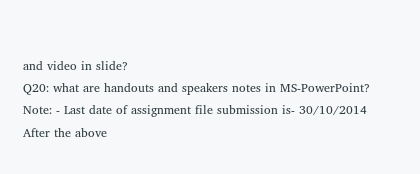and video in slide?
Q20: what are handouts and speakers notes in MS-PowerPoint?
Note: - Last date of assignment file submission is- 30/10/2014
After the above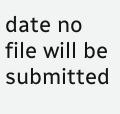date no file will be submitted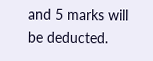and 5 marks will be deducted.